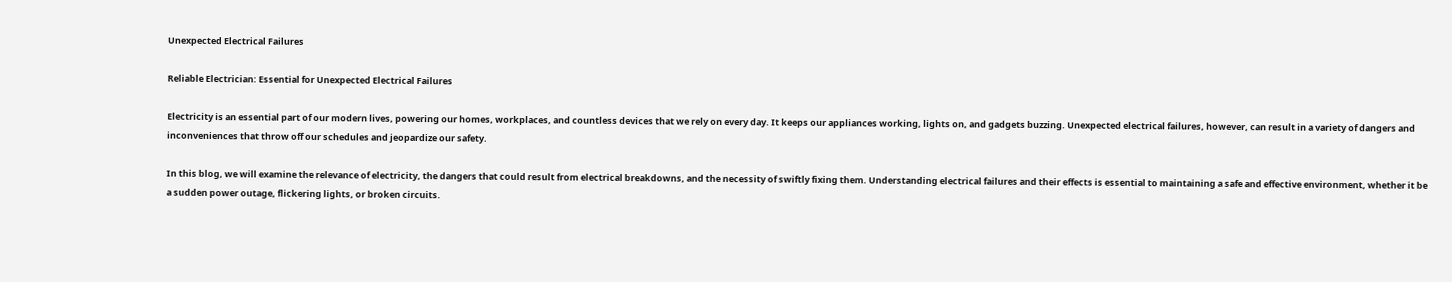Unexpected Electrical Failures

Reliable Electrician: Essential for Unexpected Electrical Failures

Electricity is an essential part of our modern lives, powering our homes, workplaces, and countless devices that we rely on every day. It keeps our appliances working, lights on, and gadgets buzzing. Unexpected electrical failures, however, can result in a variety of dangers and inconveniences that throw off our schedules and jeopardize our safety.

In this blog, we will examine the relevance of electricity, the dangers that could result from electrical breakdowns, and the necessity of swiftly fixing them. Understanding electrical failures and their effects is essential to maintaining a safe and effective environment, whether it be a sudden power outage, flickering lights, or broken circuits.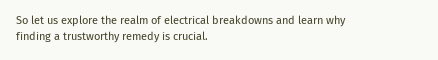So let us explore the realm of electrical breakdowns and learn why finding a trustworthy remedy is crucial.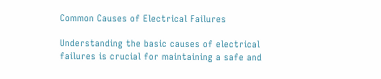Common Causes of Electrical Failures

Understanding the basic causes of electrical failures is crucial for maintaining a safe and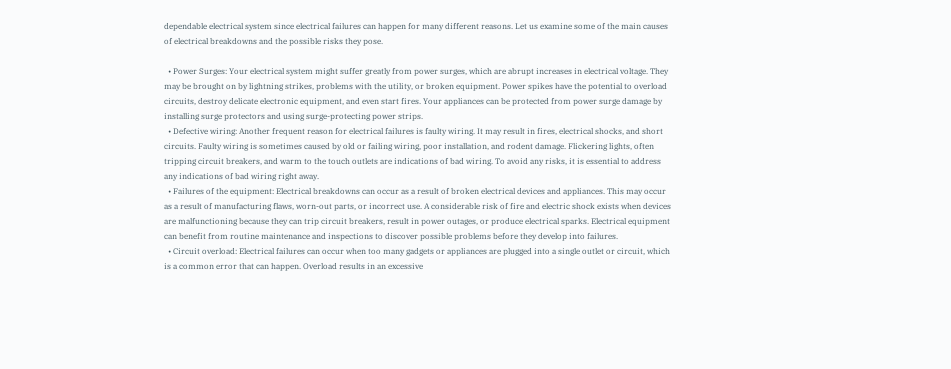dependable electrical system since electrical failures can happen for many different reasons. Let us examine some of the main causes of electrical breakdowns and the possible risks they pose.

  • Power Surges: Your electrical system might suffer greatly from power surges, which are abrupt increases in electrical voltage. They may be brought on by lightning strikes, problems with the utility, or broken equipment. Power spikes have the potential to overload circuits, destroy delicate electronic equipment, and even start fires. Your appliances can be protected from power surge damage by installing surge protectors and using surge-protecting power strips.
  • Defective wiring: Another frequent reason for electrical failures is faulty wiring. It may result in fires, electrical shocks, and short circuits. Faulty wiring is sometimes caused by old or failing wiring, poor installation, and rodent damage. Flickering lights, often tripping circuit breakers, and warm to the touch outlets are indications of bad wiring. To avoid any risks, it is essential to address any indications of bad wiring right away.
  • Failures of the equipment: Electrical breakdowns can occur as a result of broken electrical devices and appliances. This may occur as a result of manufacturing flaws, worn-out parts, or incorrect use. A considerable risk of fire and electric shock exists when devices are malfunctioning because they can trip circuit breakers, result in power outages, or produce electrical sparks. Electrical equipment can benefit from routine maintenance and inspections to discover possible problems before they develop into failures.
  • Circuit overload: Electrical failures can occur when too many gadgets or appliances are plugged into a single outlet or circuit, which is a common error that can happen. Overload results in an excessive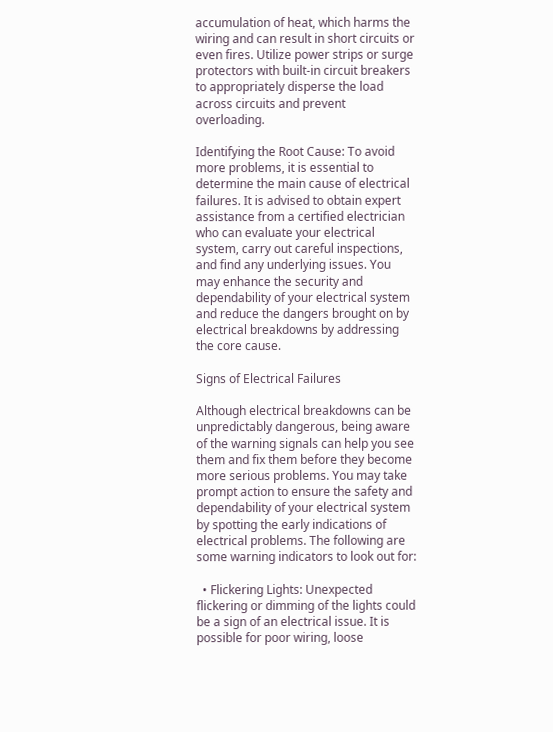accumulation of heat, which harms the wiring and can result in short circuits or even fires. Utilize power strips or surge protectors with built-in circuit breakers to appropriately disperse the load across circuits and prevent overloading.

Identifying the Root Cause: To avoid more problems, it is essential to determine the main cause of electrical failures. It is advised to obtain expert assistance from a certified electrician who can evaluate your electrical system, carry out careful inspections, and find any underlying issues. You may enhance the security and dependability of your electrical system and reduce the dangers brought on by electrical breakdowns by addressing the core cause.

Signs of Electrical Failures

Although electrical breakdowns can be unpredictably dangerous, being aware of the warning signals can help you see them and fix them before they become more serious problems. You may take prompt action to ensure the safety and dependability of your electrical system by spotting the early indications of electrical problems. The following are some warning indicators to look out for:

  • Flickering Lights: Unexpected flickering or dimming of the lights could be a sign of an electrical issue. It is possible for poor wiring, loose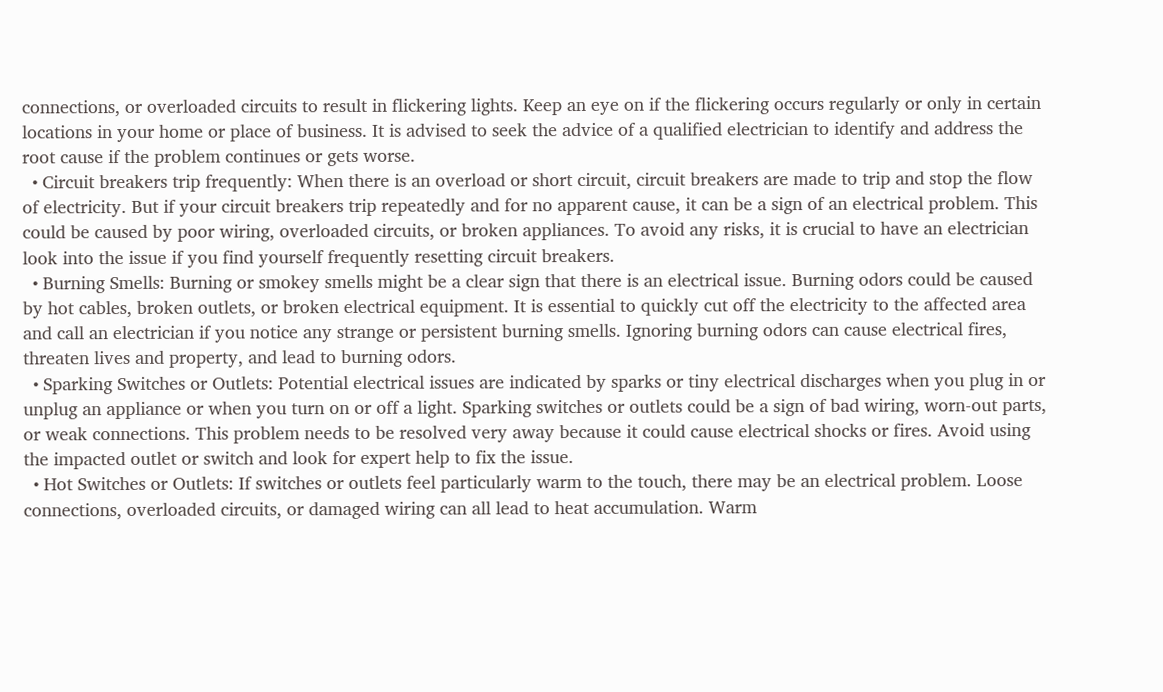connections, or overloaded circuits to result in flickering lights. Keep an eye on if the flickering occurs regularly or only in certain locations in your home or place of business. It is advised to seek the advice of a qualified electrician to identify and address the root cause if the problem continues or gets worse.
  • Circuit breakers trip frequently: When there is an overload or short circuit, circuit breakers are made to trip and stop the flow of electricity. But if your circuit breakers trip repeatedly and for no apparent cause, it can be a sign of an electrical problem. This could be caused by poor wiring, overloaded circuits, or broken appliances. To avoid any risks, it is crucial to have an electrician look into the issue if you find yourself frequently resetting circuit breakers.
  • Burning Smells: Burning or smokey smells might be a clear sign that there is an electrical issue. Burning odors could be caused by hot cables, broken outlets, or broken electrical equipment. It is essential to quickly cut off the electricity to the affected area and call an electrician if you notice any strange or persistent burning smells. Ignoring burning odors can cause electrical fires, threaten lives and property, and lead to burning odors.
  • Sparking Switches or Outlets: Potential electrical issues are indicated by sparks or tiny electrical discharges when you plug in or unplug an appliance or when you turn on or off a light. Sparking switches or outlets could be a sign of bad wiring, worn-out parts, or weak connections. This problem needs to be resolved very away because it could cause electrical shocks or fires. Avoid using the impacted outlet or switch and look for expert help to fix the issue.
  • Hot Switches or Outlets: If switches or outlets feel particularly warm to the touch, there may be an electrical problem. Loose connections, overloaded circuits, or damaged wiring can all lead to heat accumulation. Warm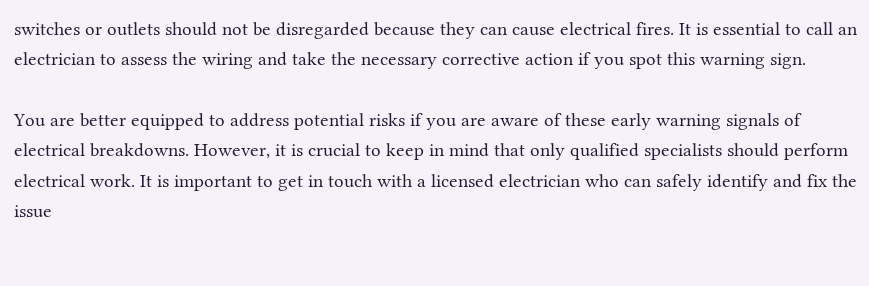switches or outlets should not be disregarded because they can cause electrical fires. It is essential to call an electrician to assess the wiring and take the necessary corrective action if you spot this warning sign.

You are better equipped to address potential risks if you are aware of these early warning signals of electrical breakdowns. However, it is crucial to keep in mind that only qualified specialists should perform electrical work. It is important to get in touch with a licensed electrician who can safely identify and fix the issue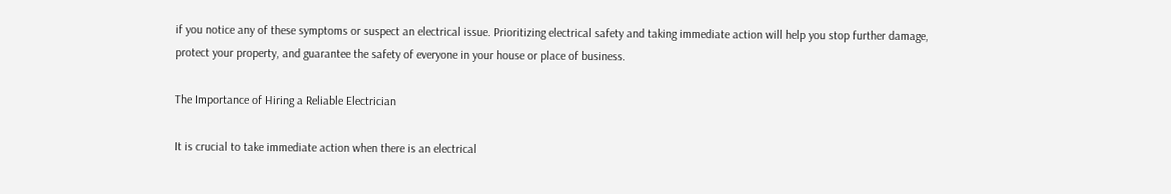if you notice any of these symptoms or suspect an electrical issue. Prioritizing electrical safety and taking immediate action will help you stop further damage, protect your property, and guarantee the safety of everyone in your house or place of business.

The Importance of Hiring a Reliable Electrician

It is crucial to take immediate action when there is an electrical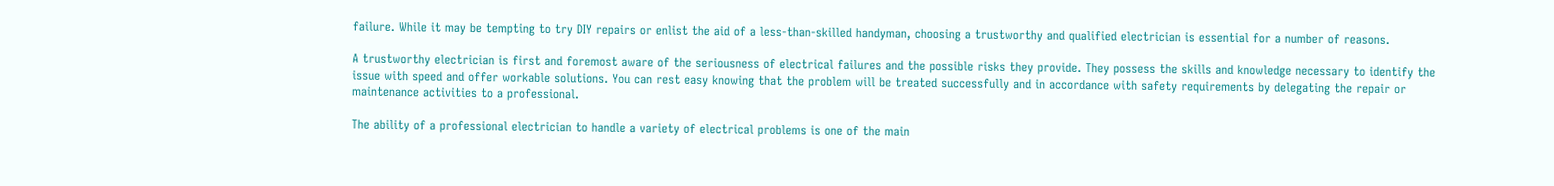failure. While it may be tempting to try DIY repairs or enlist the aid of a less-than-skilled handyman, choosing a trustworthy and qualified electrician is essential for a number of reasons.

A trustworthy electrician is first and foremost aware of the seriousness of electrical failures and the possible risks they provide. They possess the skills and knowledge necessary to identify the issue with speed and offer workable solutions. You can rest easy knowing that the problem will be treated successfully and in accordance with safety requirements by delegating the repair or maintenance activities to a professional.

The ability of a professional electrician to handle a variety of electrical problems is one of the main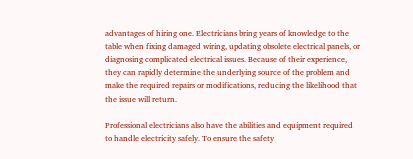advantages of hiring one. Electricians bring years of knowledge to the table when fixing damaged wiring, updating obsolete electrical panels, or diagnosing complicated electrical issues. Because of their experience, they can rapidly determine the underlying source of the problem and make the required repairs or modifications, reducing the likelihood that the issue will return.

Professional electricians also have the abilities and equipment required to handle electricity safely. To ensure the safety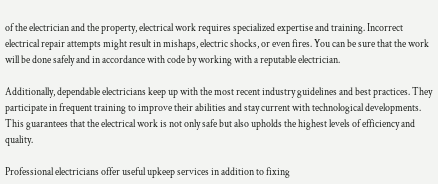of the electrician and the property, electrical work requires specialized expertise and training. Incorrect electrical repair attempts might result in mishaps, electric shocks, or even fires. You can be sure that the work will be done safely and in accordance with code by working with a reputable electrician.

Additionally, dependable electricians keep up with the most recent industry guidelines and best practices. They participate in frequent training to improve their abilities and stay current with technological developments. This guarantees that the electrical work is not only safe but also upholds the highest levels of efficiency and quality.

Professional electricians offer useful upkeep services in addition to fixing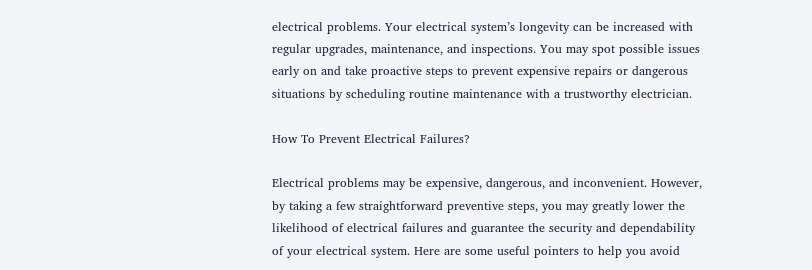electrical problems. Your electrical system’s longevity can be increased with regular upgrades, maintenance, and inspections. You may spot possible issues early on and take proactive steps to prevent expensive repairs or dangerous situations by scheduling routine maintenance with a trustworthy electrician.

How To Prevent Electrical Failures?

Electrical problems may be expensive, dangerous, and inconvenient. However, by taking a few straightforward preventive steps, you may greatly lower the likelihood of electrical failures and guarantee the security and dependability of your electrical system. Here are some useful pointers to help you avoid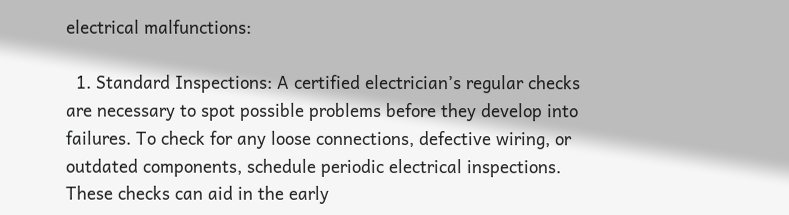electrical malfunctions:

  1. Standard Inspections: A certified electrician’s regular checks are necessary to spot possible problems before they develop into failures. To check for any loose connections, defective wiring, or outdated components, schedule periodic electrical inspections. These checks can aid in the early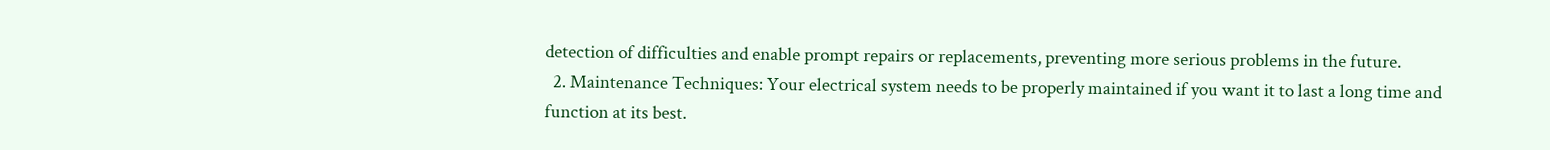detection of difficulties and enable prompt repairs or replacements, preventing more serious problems in the future.
  2. Maintenance Techniques: Your electrical system needs to be properly maintained if you want it to last a long time and function at its best.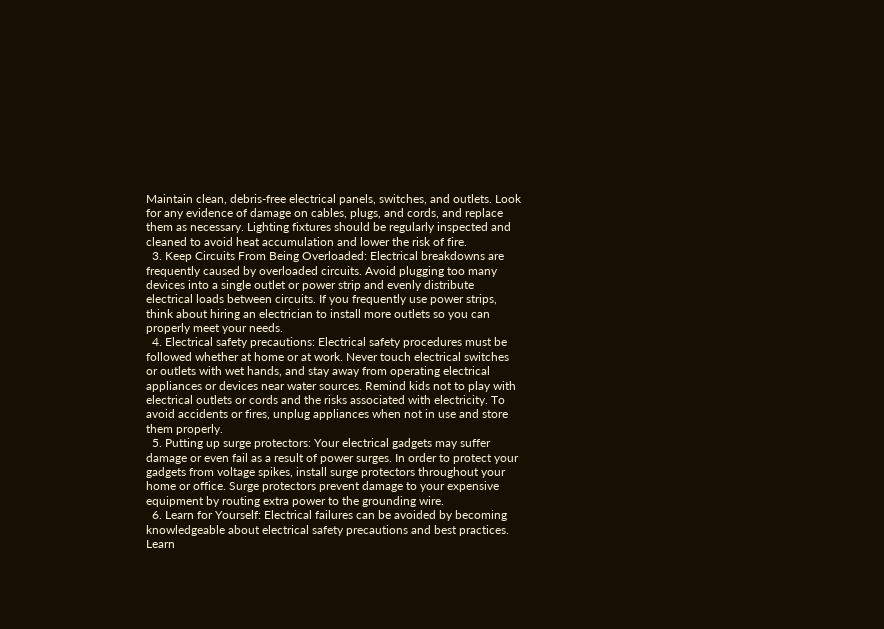Maintain clean, debris-free electrical panels, switches, and outlets. Look for any evidence of damage on cables, plugs, and cords, and replace them as necessary. Lighting fixtures should be regularly inspected and cleaned to avoid heat accumulation and lower the risk of fire.
  3. Keep Circuits From Being Overloaded: Electrical breakdowns are frequently caused by overloaded circuits. Avoid plugging too many devices into a single outlet or power strip and evenly distribute electrical loads between circuits. If you frequently use power strips, think about hiring an electrician to install more outlets so you can properly meet your needs.
  4. Electrical safety precautions: Electrical safety procedures must be followed whether at home or at work. Never touch electrical switches or outlets with wet hands, and stay away from operating electrical appliances or devices near water sources. Remind kids not to play with electrical outlets or cords and the risks associated with electricity. To avoid accidents or fires, unplug appliances when not in use and store them properly.
  5. Putting up surge protectors: Your electrical gadgets may suffer damage or even fail as a result of power surges. In order to protect your gadgets from voltage spikes, install surge protectors throughout your home or office. Surge protectors prevent damage to your expensive equipment by routing extra power to the grounding wire.
  6. Learn for Yourself: Electrical failures can be avoided by becoming knowledgeable about electrical safety precautions and best practices. Learn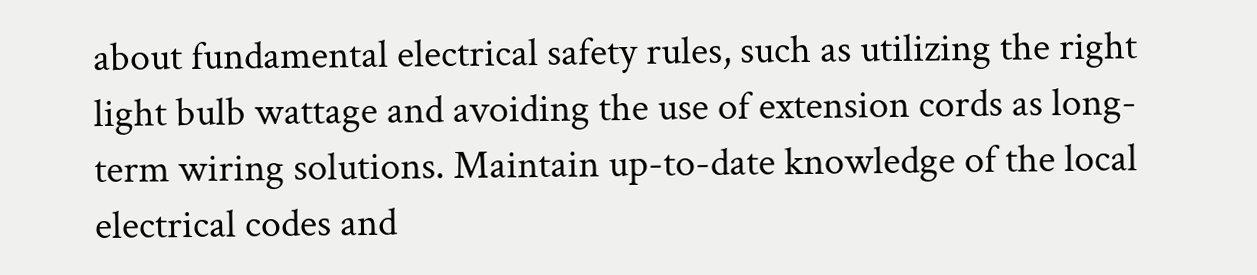about fundamental electrical safety rules, such as utilizing the right light bulb wattage and avoiding the use of extension cords as long-term wiring solutions. Maintain up-to-date knowledge of the local electrical codes and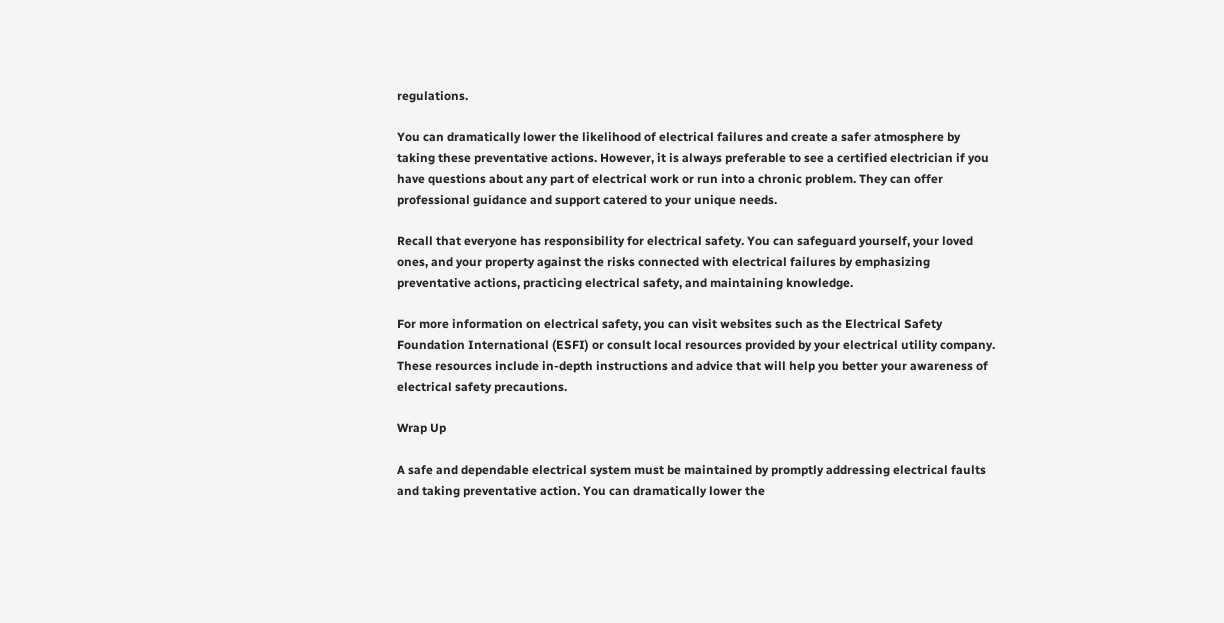regulations.

You can dramatically lower the likelihood of electrical failures and create a safer atmosphere by taking these preventative actions. However, it is always preferable to see a certified electrician if you have questions about any part of electrical work or run into a chronic problem. They can offer professional guidance and support catered to your unique needs.

Recall that everyone has responsibility for electrical safety. You can safeguard yourself, your loved ones, and your property against the risks connected with electrical failures by emphasizing preventative actions, practicing electrical safety, and maintaining knowledge.

For more information on electrical safety, you can visit websites such as the Electrical Safety Foundation International (ESFI) or consult local resources provided by your electrical utility company. These resources include in-depth instructions and advice that will help you better your awareness of electrical safety precautions.

Wrap Up

A safe and dependable electrical system must be maintained by promptly addressing electrical faults and taking preventative action. You can dramatically lower the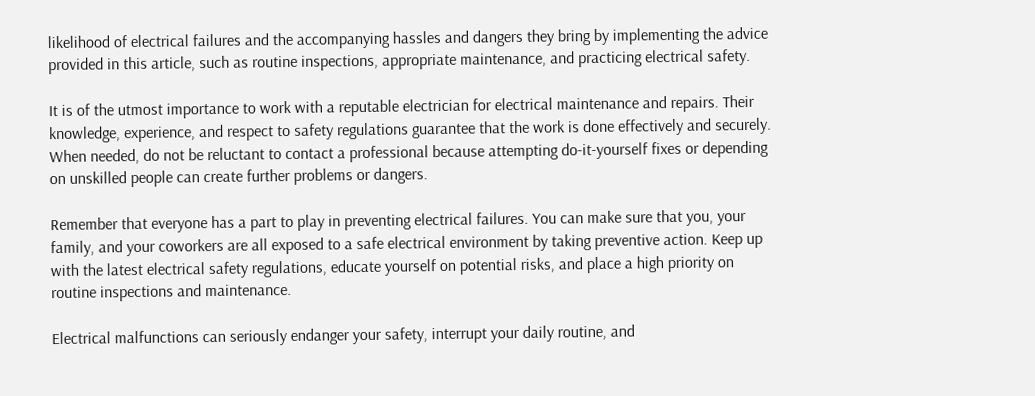likelihood of electrical failures and the accompanying hassles and dangers they bring by implementing the advice provided in this article, such as routine inspections, appropriate maintenance, and practicing electrical safety.

It is of the utmost importance to work with a reputable electrician for electrical maintenance and repairs. Their knowledge, experience, and respect to safety regulations guarantee that the work is done effectively and securely. When needed, do not be reluctant to contact a professional because attempting do-it-yourself fixes or depending on unskilled people can create further problems or dangers.

Remember that everyone has a part to play in preventing electrical failures. You can make sure that you, your family, and your coworkers are all exposed to a safe electrical environment by taking preventive action. Keep up with the latest electrical safety regulations, educate yourself on potential risks, and place a high priority on routine inspections and maintenance.

Electrical malfunctions can seriously endanger your safety, interrupt your daily routine, and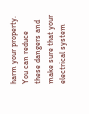harm your property. You can reduce these dangers and make sure that your electrical system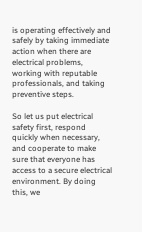is operating effectively and safely by taking immediate action when there are electrical problems, working with reputable professionals, and taking preventive steps.

So let us put electrical safety first, respond quickly when necessary, and cooperate to make sure that everyone has access to a secure electrical environment. By doing this, we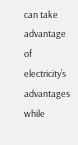can take advantage of electricity’s advantages while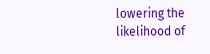lowering the likelihood of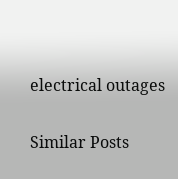electrical outages

Similar Posts